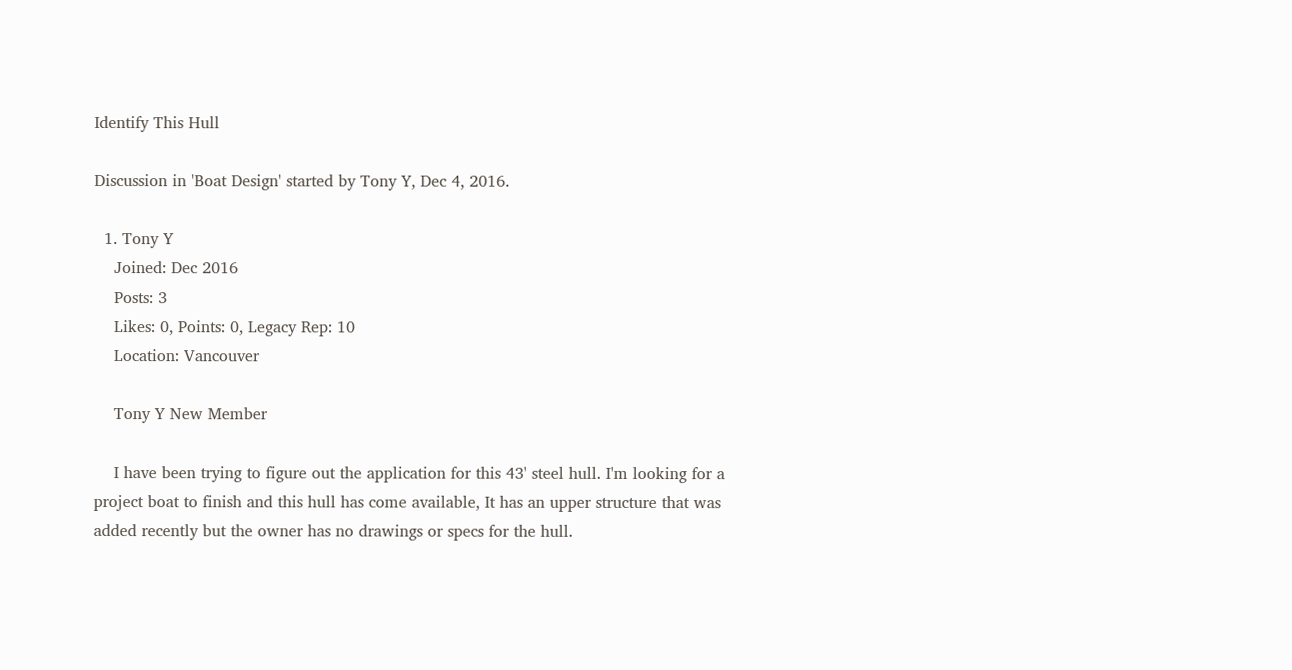Identify This Hull

Discussion in 'Boat Design' started by Tony Y, Dec 4, 2016.

  1. Tony Y
    Joined: Dec 2016
    Posts: 3
    Likes: 0, Points: 0, Legacy Rep: 10
    Location: Vancouver

    Tony Y New Member

    I have been trying to figure out the application for this 43' steel hull. I'm looking for a project boat to finish and this hull has come available, It has an upper structure that was added recently but the owner has no drawings or specs for the hull.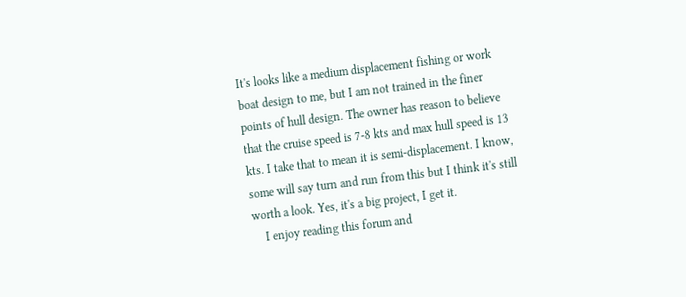It's looks like a medium displacement fishing or work boat design to me, but I am not trained in the finer points of hull design. The owner has reason to believe that the cruise speed is 7-8 kts and max hull speed is 13 kts. I take that to mean it is semi-displacement. I know, some will say turn and run from this but I think it's still worth a look. Yes, it's a big project, I get it.
    I enjoy reading this forum and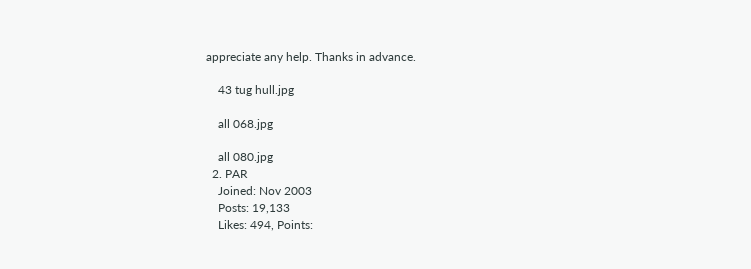appreciate any help. Thanks in advance.

    43 tug hull.jpg

    all 068.jpg

    all 080.jpg
  2. PAR
    Joined: Nov 2003
    Posts: 19,133
    Likes: 494, Points: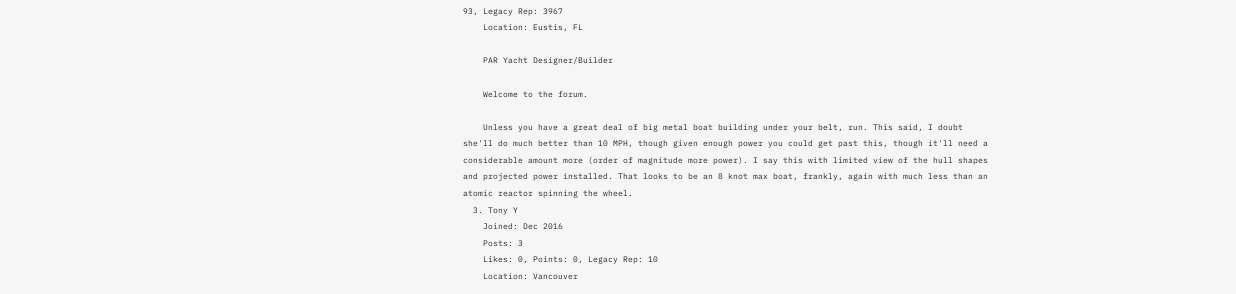93, Legacy Rep: 3967
    Location: Eustis, FL

    PAR Yacht Designer/Builder

    Welcome to the forum.

    Unless you have a great deal of big metal boat building under your belt, run. This said, I doubt she'll do much better than 10 MPH, though given enough power you could get past this, though it'll need a considerable amount more (order of magnitude more power). I say this with limited view of the hull shapes and projected power installed. That looks to be an 8 knot max boat, frankly, again with much less than an atomic reactor spinning the wheel.
  3. Tony Y
    Joined: Dec 2016
    Posts: 3
    Likes: 0, Points: 0, Legacy Rep: 10
    Location: Vancouver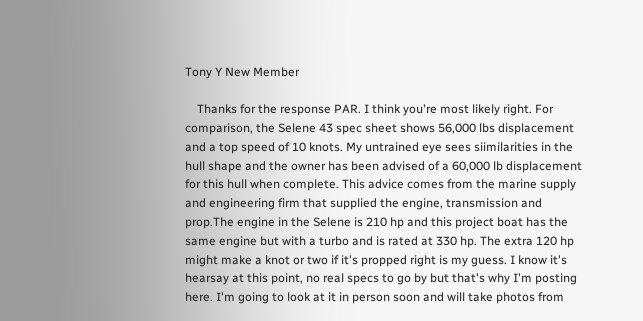Tony Y New Member

    Thanks for the response PAR. I think you're most likely right. For comparison, the Selene 43 spec sheet shows 56,000 lbs displacement and a top speed of 10 knots. My untrained eye sees siimilarities in the hull shape and the owner has been advised of a 60,000 lb displacement for this hull when complete. This advice comes from the marine supply and engineering firm that supplied the engine, transmission and prop.The engine in the Selene is 210 hp and this project boat has the same engine but with a turbo and is rated at 330 hp. The extra 120 hp might make a knot or two if it's propped right is my guess. I know it's hearsay at this point, no real specs to go by but that's why I'm posting here. I'm going to look at it in person soon and will take photos from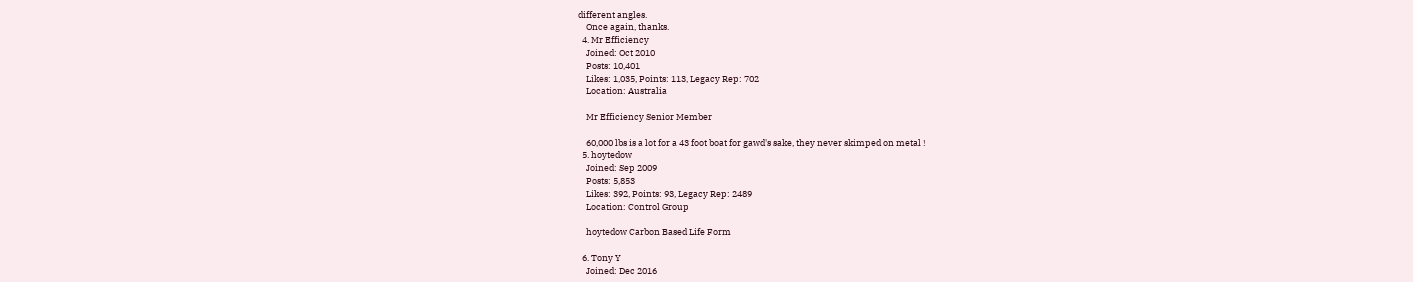different angles.
    Once again, thanks.
  4. Mr Efficiency
    Joined: Oct 2010
    Posts: 10,401
    Likes: 1,035, Points: 113, Legacy Rep: 702
    Location: Australia

    Mr Efficiency Senior Member

    60,000 lbs is a lot for a 43 foot boat for gawd's sake, they never skimped on metal !
  5. hoytedow
    Joined: Sep 2009
    Posts: 5,853
    Likes: 392, Points: 93, Legacy Rep: 2489
    Location: Control Group

    hoytedow Carbon Based Life Form

  6. Tony Y
    Joined: Dec 2016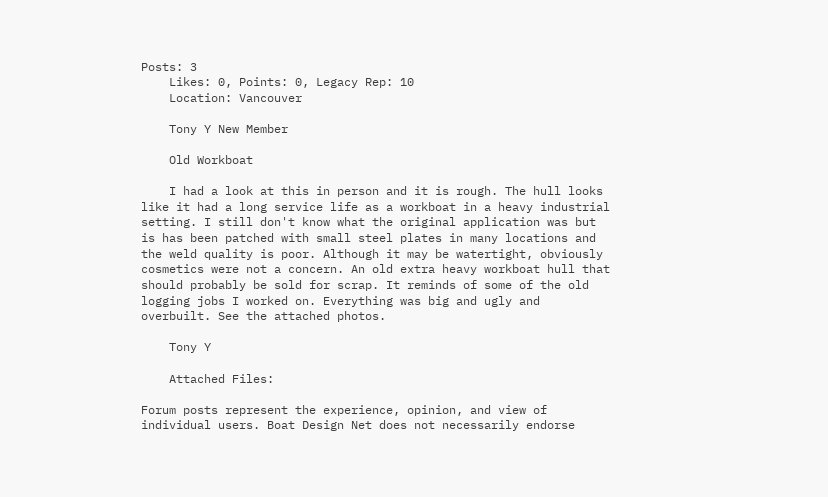Posts: 3
    Likes: 0, Points: 0, Legacy Rep: 10
    Location: Vancouver

    Tony Y New Member

    Old Workboat

    I had a look at this in person and it is rough. The hull looks like it had a long service life as a workboat in a heavy industrial setting. I still don't know what the original application was but is has been patched with small steel plates in many locations and the weld quality is poor. Although it may be watertight, obviously cosmetics were not a concern. An old extra heavy workboat hull that should probably be sold for scrap. It reminds of some of the old logging jobs I worked on. Everything was big and ugly and overbuilt. See the attached photos.

    Tony Y

    Attached Files:

Forum posts represent the experience, opinion, and view of individual users. Boat Design Net does not necessarily endorse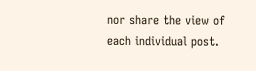nor share the view of each individual post.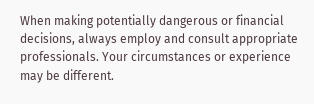When making potentially dangerous or financial decisions, always employ and consult appropriate professionals. Your circumstances or experience may be different.